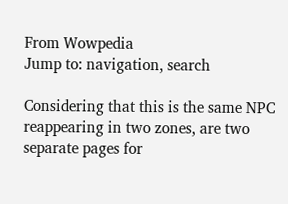From Wowpedia
Jump to: navigation, search

Considering that this is the same NPC reappearing in two zones, are two separate pages for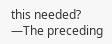this needed? —The preceding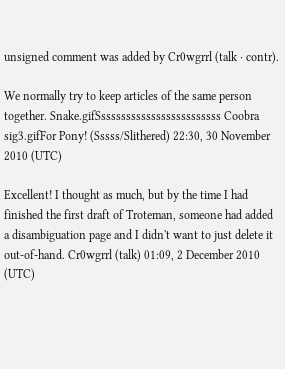unsigned comment was added by Cr0wgrrl (talk · contr).

We normally try to keep articles of the same person together. Snake.gifSssssssssssssssssssssssss Coobra sig3.gifFor Pony! (Sssss/Slithered) 22:30, 30 November 2010 (UTC)

Excellent! I thought as much, but by the time I had finished the first draft of Troteman, someone had added a disambiguation page and I didn't want to just delete it out-of-hand. Cr0wgrrl (talk) 01:09, 2 December 2010 (UTC)